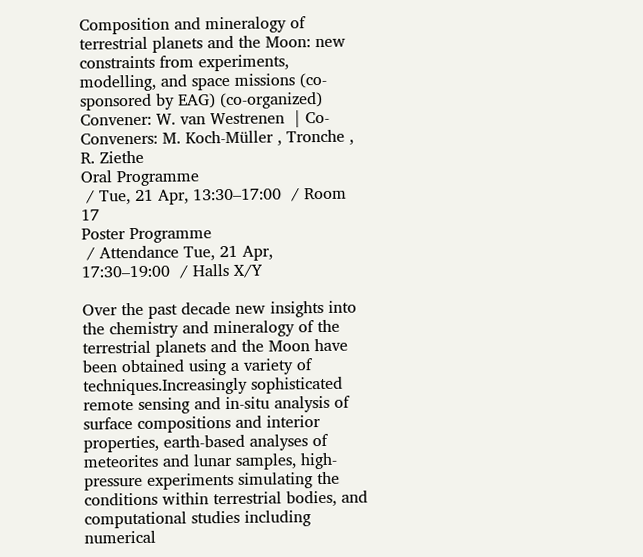Composition and mineralogy of terrestrial planets and the Moon: new constraints from experiments, modelling, and space missions (co-sponsored by EAG) (co-organized)
Convener: W. van Westrenen  | Co-Conveners: M. Koch-Müller , Tronche , R. Ziethe
Oral Programme
 / Tue, 21 Apr, 13:30–17:00  / Room 17
Poster Programme
 / Attendance Tue, 21 Apr, 17:30–19:00  / Halls X/Y

Over the past decade new insights into the chemistry and mineralogy of the terrestrial planets and the Moon have been obtained using a variety of techniques.Increasingly sophisticated remote sensing and in-situ analysis of surface compositions and interior properties, earth-based analyses of meteorites and lunar samples, high-pressure experiments simulating the conditions within terrestrial bodies, and computational studies including numerical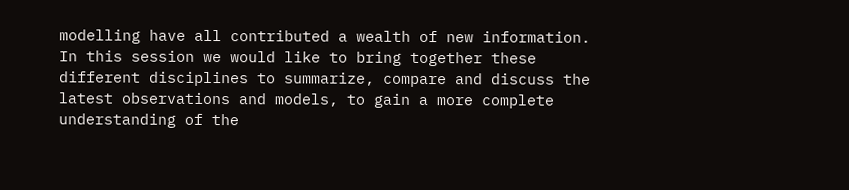modelling have all contributed a wealth of new information. In this session we would like to bring together these different disciplines to summarize, compare and discuss the latest observations and models, to gain a more complete understanding of the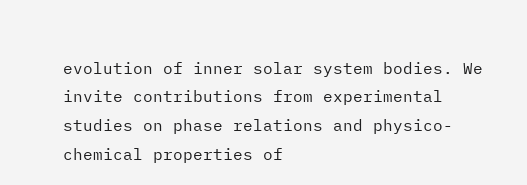evolution of inner solar system bodies. We invite contributions from experimental studies on phase relations and physico-chemical properties of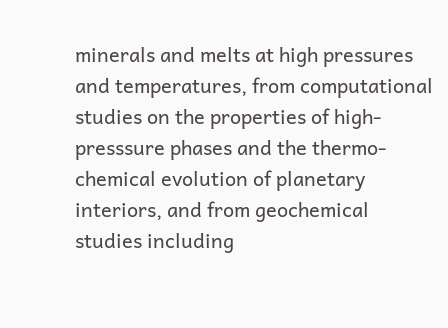minerals and melts at high pressures and temperatures, from computational studies on the properties of high-presssure phases and the thermo-chemical evolution of planetary interiors, and from geochemical studies including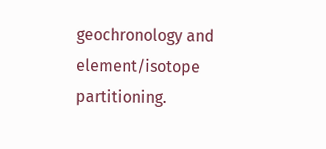geochronology and element/isotope partitioning.